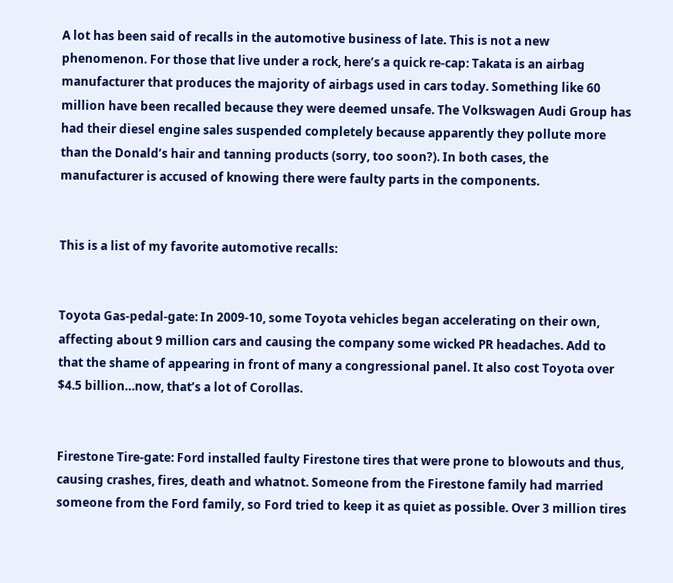A lot has been said of recalls in the automotive business of late. This is not a new phenomenon. For those that live under a rock, here’s a quick re-cap: Takata is an airbag manufacturer that produces the majority of airbags used in cars today. Something like 60 million have been recalled because they were deemed unsafe. The Volkswagen Audi Group has had their diesel engine sales suspended completely because apparently they pollute more than the Donald’s hair and tanning products (sorry, too soon?). In both cases, the manufacturer is accused of knowing there were faulty parts in the components.


This is a list of my favorite automotive recalls:


Toyota Gas-pedal-gate: In 2009-10, some Toyota vehicles began accelerating on their own, affecting about 9 million cars and causing the company some wicked PR headaches. Add to that the shame of appearing in front of many a congressional panel. It also cost Toyota over $4.5 billion…now, that’s a lot of Corollas.


Firestone Tire-gate: Ford installed faulty Firestone tires that were prone to blowouts and thus, causing crashes, fires, death and whatnot. Someone from the Firestone family had married someone from the Ford family, so Ford tried to keep it as quiet as possible. Over 3 million tires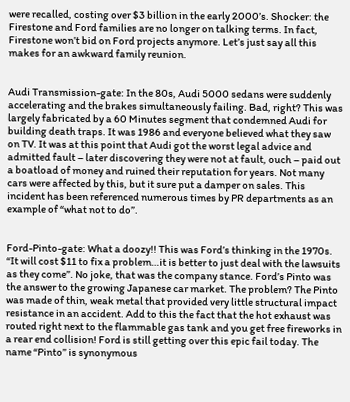were recalled, costing over $3 billion in the early 2000’s. Shocker: the Firestone and Ford families are no longer on talking terms. In fact, Firestone won’t bid on Ford projects anymore. Let’s just say all this makes for an awkward family reunion.


Audi Transmission-gate: In the 80s, Audi 5000 sedans were suddenly accelerating and the brakes simultaneously failing. Bad, right? This was largely fabricated by a 60 Minutes segment that condemned Audi for building death traps. It was 1986 and everyone believed what they saw on TV. It was at this point that Audi got the worst legal advice and admitted fault – later discovering they were not at fault, ouch – paid out a boatload of money and ruined their reputation for years. Not many cars were affected by this, but it sure put a damper on sales. This incident has been referenced numerous times by PR departments as an example of “what not to do”.


Ford-Pinto-gate: What a doozy!! This was Ford’s thinking in the 1970s. “It will cost $11 to fix a problem…it is better to just deal with the lawsuits as they come”. No joke, that was the company stance. Ford’s Pinto was the answer to the growing Japanese car market. The problem? The Pinto was made of thin, weak metal that provided very little structural impact resistance in an accident. Add to this the fact that the hot exhaust was routed right next to the flammable gas tank and you get free fireworks in a rear end collision! Ford is still getting over this epic fail today. The name “Pinto” is synonymous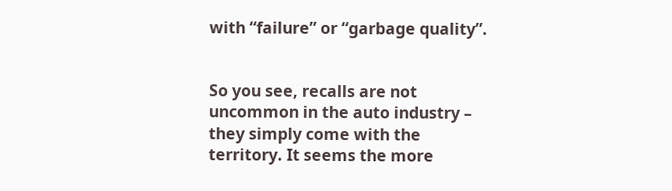with “failure” or “garbage quality”.


So you see, recalls are not uncommon in the auto industry – they simply come with the territory. It seems the more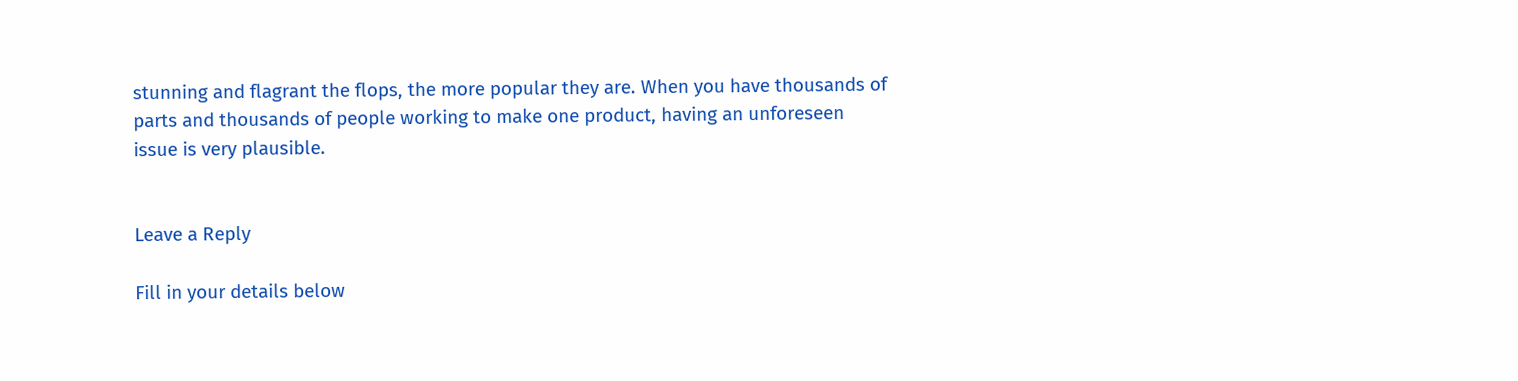stunning and flagrant the flops, the more popular they are. When you have thousands of parts and thousands of people working to make one product, having an unforeseen issue is very plausible.


Leave a Reply

Fill in your details below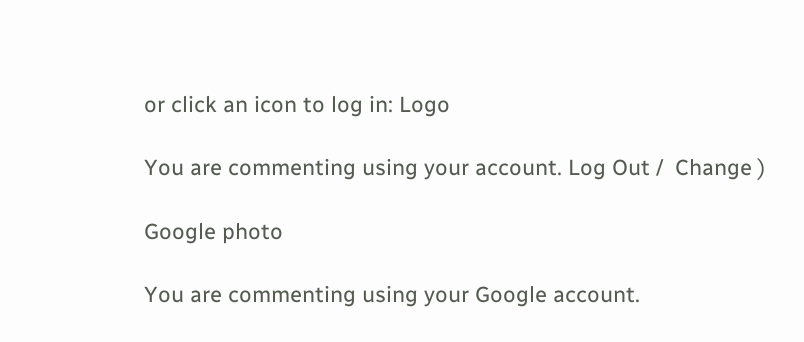or click an icon to log in: Logo

You are commenting using your account. Log Out /  Change )

Google photo

You are commenting using your Google account.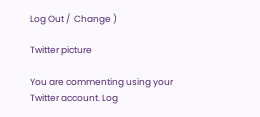Log Out /  Change )

Twitter picture

You are commenting using your Twitter account. Log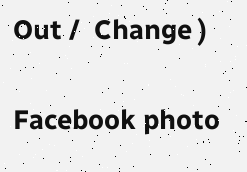Out /  Change )

Facebook photo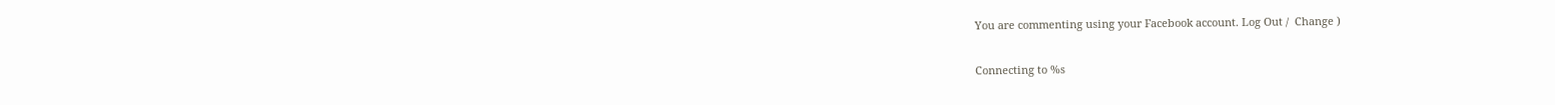You are commenting using your Facebook account. Log Out /  Change )

Connecting to %s